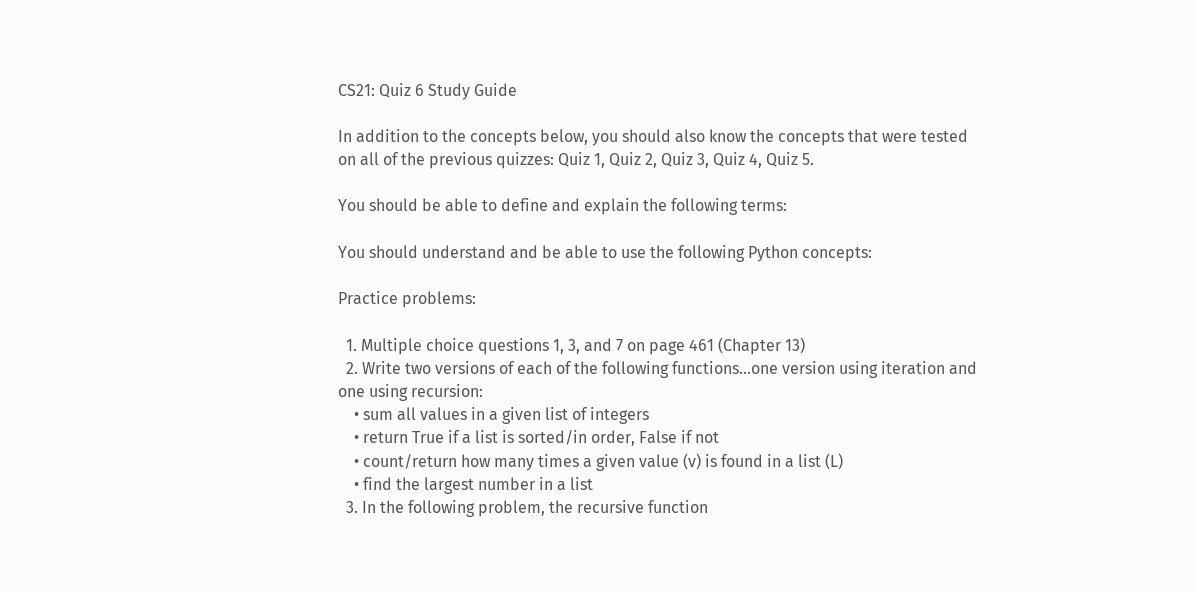CS21: Quiz 6 Study Guide

In addition to the concepts below, you should also know the concepts that were tested on all of the previous quizzes: Quiz 1, Quiz 2, Quiz 3, Quiz 4, Quiz 5.

You should be able to define and explain the following terms:

You should understand and be able to use the following Python concepts:

Practice problems:

  1. Multiple choice questions 1, 3, and 7 on page 461 (Chapter 13)
  2. Write two versions of each of the following functions...one version using iteration and one using recursion:
    • sum all values in a given list of integers
    • return True if a list is sorted/in order, False if not
    • count/return how many times a given value (v) is found in a list (L)
    • find the largest number in a list
  3. In the following problem, the recursive function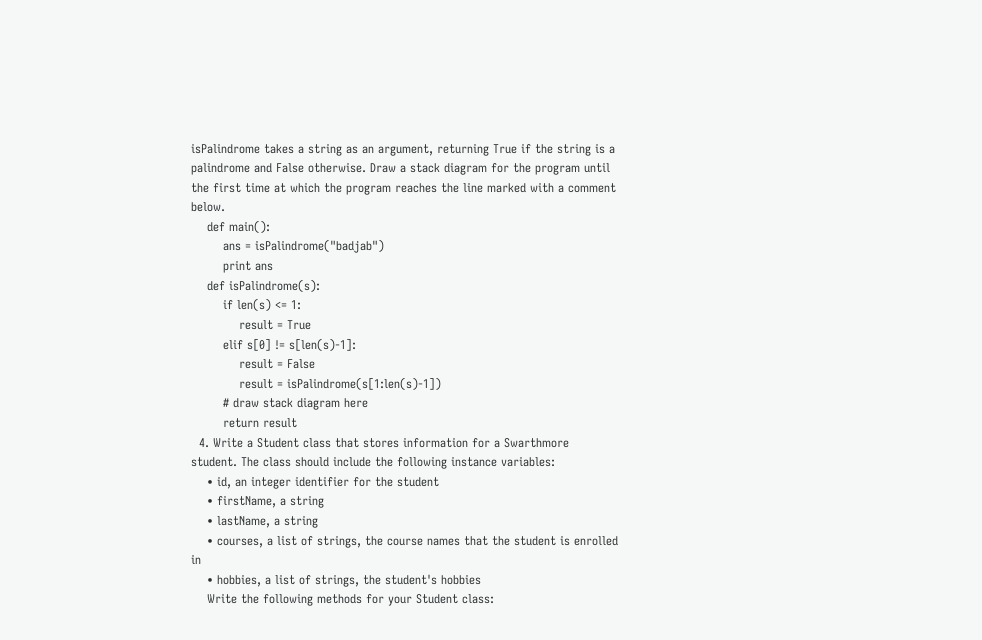isPalindrome takes a string as an argument, returning True if the string is a palindrome and False otherwise. Draw a stack diagram for the program until the first time at which the program reaches the line marked with a comment below.
    def main():
        ans = isPalindrome("badjab")
        print ans
    def isPalindrome(s):
        if len(s) <= 1:
            result = True
        elif s[0] != s[len(s)-1]:
            result = False
            result = isPalindrome(s[1:len(s)-1])
        # draw stack diagram here
        return result
  4. Write a Student class that stores information for a Swarthmore student. The class should include the following instance variables:
    • id, an integer identifier for the student
    • firstName, a string
    • lastName, a string
    • courses, a list of strings, the course names that the student is enrolled in
    • hobbies, a list of strings, the student's hobbies
    Write the following methods for your Student class: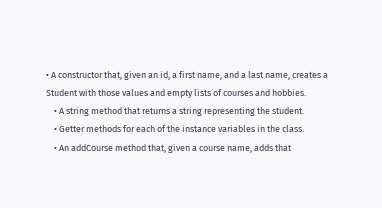• A constructor that, given an id, a first name, and a last name, creates a Student with those values and empty lists of courses and hobbies.
    • A string method that returns a string representing the student.
    • Getter methods for each of the instance variables in the class.
    • An addCourse method that, given a course name, adds that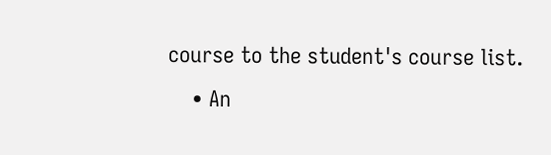course to the student's course list.
    • An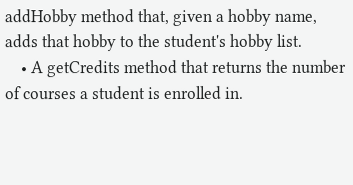addHobby method that, given a hobby name, adds that hobby to the student's hobby list.
    • A getCredits method that returns the number of courses a student is enrolled in.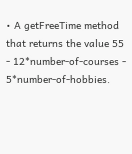• A getFreeTime method that returns the value 55 - 12*number-of-courses - 5*number-of-hobbies.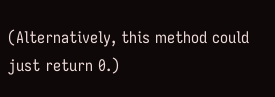(Alternatively, this method could just return 0.)